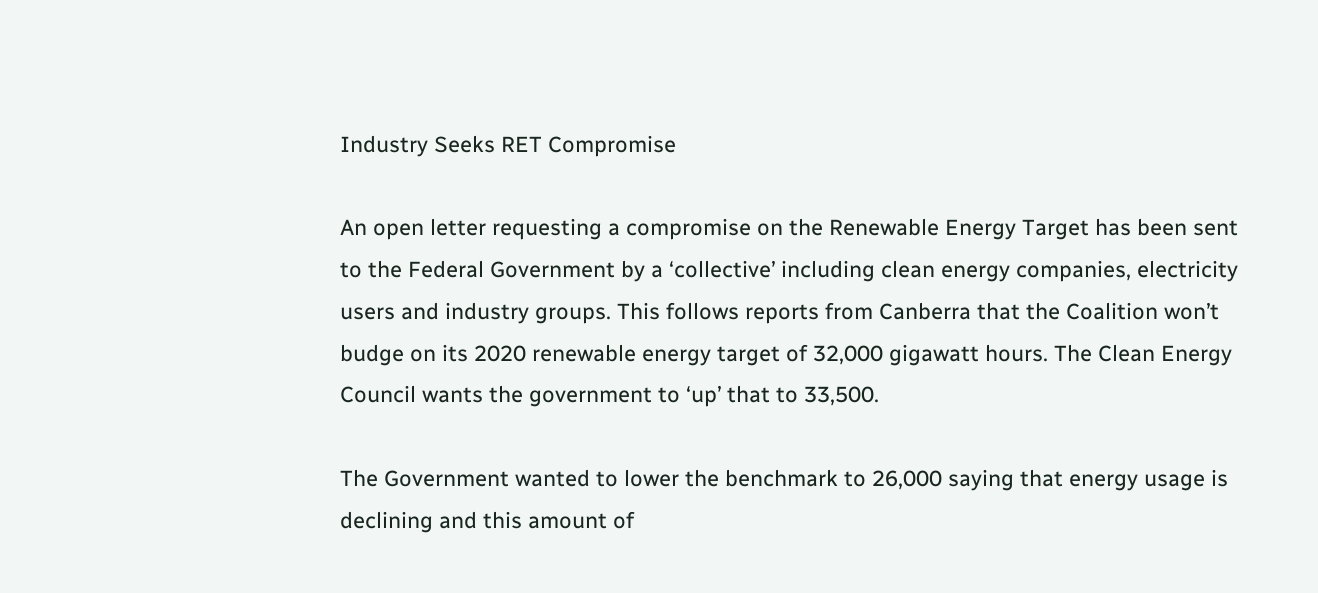Industry Seeks RET Compromise

An open letter requesting a compromise on the Renewable Energy Target has been sent to the Federal Government by a ‘collective’ including clean energy companies, electricity users and industry groups. This follows reports from Canberra that the Coalition won’t budge on its 2020 renewable energy target of 32,000 gigawatt hours. The Clean Energy Council wants the government to ‘up’ that to 33,500.

The Government wanted to lower the benchmark to 26,000 saying that energy usage is declining and this amount of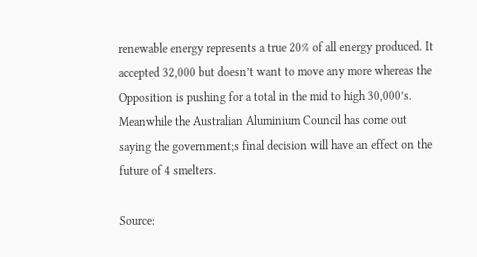renewable energy represents a true 20% of all energy produced. It accepted 32,000 but doesn’t want to move any more whereas the Opposition is pushing for a total in the mid to high 30,000’s. Meanwhile the Australian Aluminium Council has come out saying the government;s final decision will have an effect on the future of 4 smelters.

Source: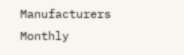Manufacturers Monthly